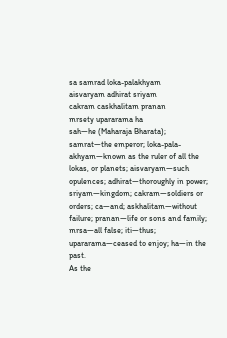sa samrad loka-palakhyam
aisvaryam adhirat sriyam
cakram caskhalitam pranan
mrsety upararama ha
sah—he (Maharaja Bharata); samrat—the emperor; loka-pala-akhyam—known as the ruler of all the lokas, or planets; aisvaryam—such opulences; adhirat—thoroughly in power; sriyam—kingdom; cakram—soldiers or orders; ca—and; askhalitam—without failure; pranan—life or sons and family; mrsa—all false; iti—thus; upararama—ceased to enjoy; ha—in the past.
As the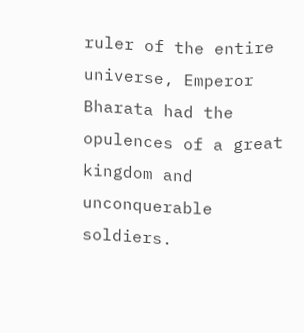ruler of the entire universe, Emperor Bharata had the opulences of a great kingdom and unconquerable soldiers.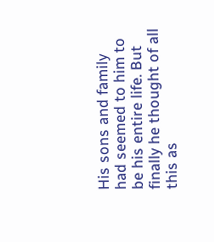His sons and family had seemed to him to be his entire life. But finally he thought of all this as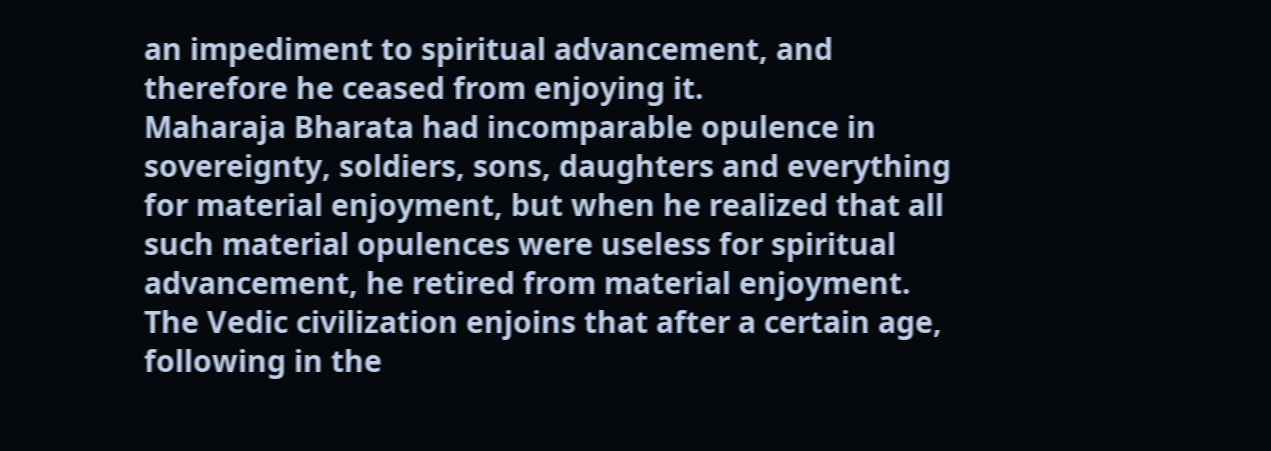an impediment to spiritual advancement, and therefore he ceased from enjoying it.
Maharaja Bharata had incomparable opulence in sovereignty, soldiers, sons, daughters and everything for material enjoyment, but when he realized that all such material opulences were useless for spiritual advancement, he retired from material enjoyment. The Vedic civilization enjoins that after a certain age, following in the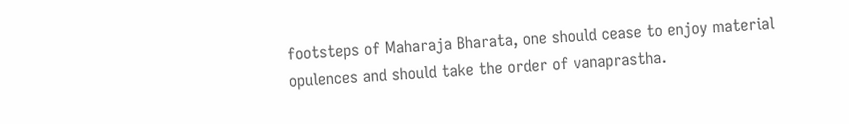footsteps of Maharaja Bharata, one should cease to enjoy material opulences and should take the order of vanaprastha.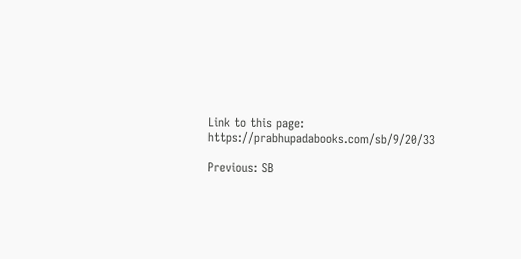Link to this page: https://prabhupadabooks.com/sb/9/20/33

Previous: SB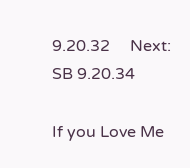9.20.32     Next: SB 9.20.34

If you Love Me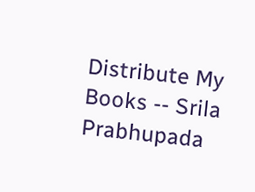Distribute My Books -- Srila Prabhupada